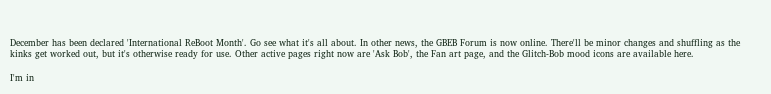December has been declared 'International ReBoot Month'. Go see what it's all about. In other news, the GBEB Forum is now online. There'll be minor changes and shuffling as the kinks get worked out, but it's otherwise ready for use. Other active pages right now are 'Ask Bob', the Fan art page, and the Glitch-Bob mood icons are available here.

I'm in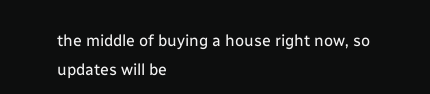the middle of buying a house right now, so updates will be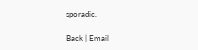sporadic.

Back | Email